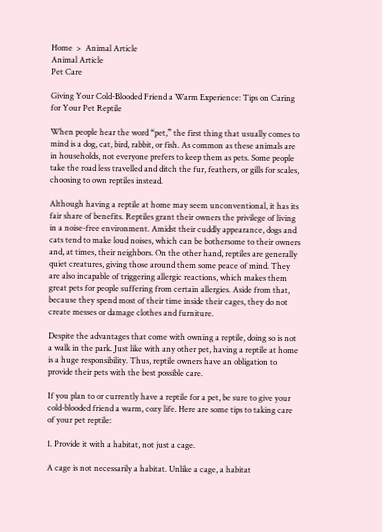Home  >  Animal Article
Animal Article
Pet Care

Giving Your Cold-Blooded Friend a Warm Experience: Tips on Caring for Your Pet Reptile

When people hear the word “pet,” the first thing that usually comes to mind is a dog, cat, bird, rabbit, or fish. As common as these animals are in households, not everyone prefers to keep them as pets. Some people take the road less travelled and ditch the fur, feathers, or gills for scales, choosing to own reptiles instead.

Although having a reptile at home may seem unconventional, it has its fair share of benefits. Reptiles grant their owners the privilege of living in a noise-free environment. Amidst their cuddly appearance, dogs and cats tend to make loud noises, which can be bothersome to their owners and, at times, their neighbors. On the other hand, reptiles are generally quiet creatures, giving those around them some peace of mind. They are also incapable of triggering allergic reactions, which makes them great pets for people suffering from certain allergies. Aside from that, because they spend most of their time inside their cages, they do not create messes or damage clothes and furniture.

Despite the advantages that come with owning a reptile, doing so is not a walk in the park. Just like with any other pet, having a reptile at home is a huge responsibility. Thus, reptile owners have an obligation to provide their pets with the best possible care.

If you plan to or currently have a reptile for a pet, be sure to give your cold-blooded friend a warm, cozy life. Here are some tips to taking care of your pet reptile:

1. Provide it with a habitat, not just a cage.

A cage is not necessarily a habitat. Unlike a cage, a habitat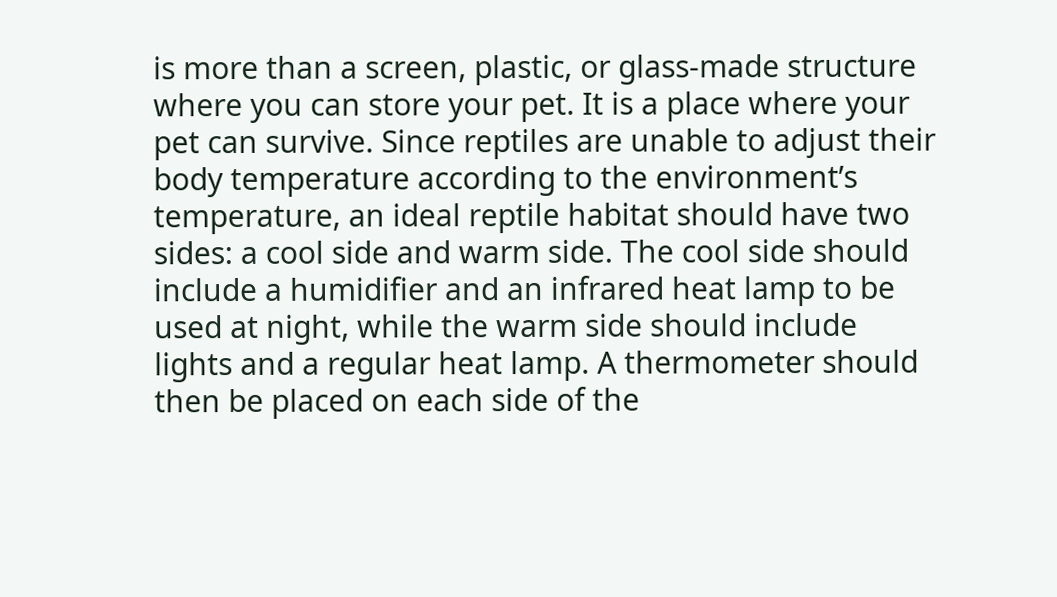is more than a screen, plastic, or glass-made structure where you can store your pet. It is a place where your pet can survive. Since reptiles are unable to adjust their body temperature according to the environment’s temperature, an ideal reptile habitat should have two sides: a cool side and warm side. The cool side should include a humidifier and an infrared heat lamp to be used at night, while the warm side should include lights and a regular heat lamp. A thermometer should then be placed on each side of the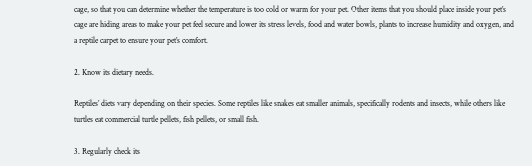cage, so that you can determine whether the temperature is too cold or warm for your pet. Other items that you should place inside your pet’s cage are hiding areas to make your pet feel secure and lower its stress levels, food and water bowls, plants to increase humidity and oxygen, and a reptile carpet to ensure your pet’s comfort.

2. Know its dietary needs.

Reptiles’ diets vary depending on their species. Some reptiles like snakes eat smaller animals, specifically rodents and insects, while others like turtles eat commercial turtle pellets, fish pellets, or small fish.

3. Regularly check its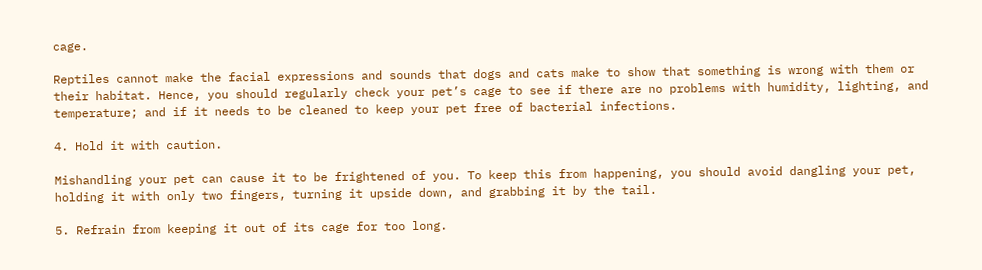cage.

Reptiles cannot make the facial expressions and sounds that dogs and cats make to show that something is wrong with them or their habitat. Hence, you should regularly check your pet’s cage to see if there are no problems with humidity, lighting, and temperature; and if it needs to be cleaned to keep your pet free of bacterial infections.

4. Hold it with caution.

Mishandling your pet can cause it to be frightened of you. To keep this from happening, you should avoid dangling your pet, holding it with only two fingers, turning it upside down, and grabbing it by the tail.

5. Refrain from keeping it out of its cage for too long.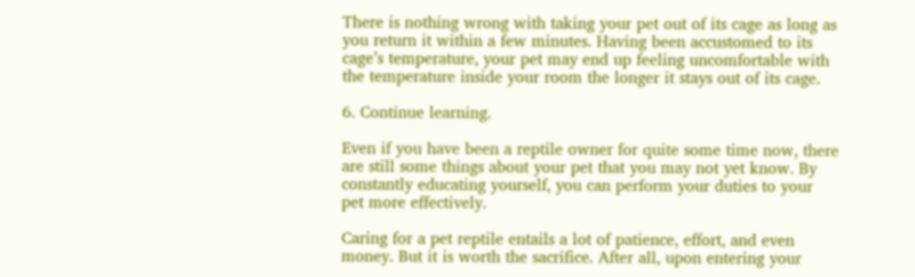There is nothing wrong with taking your pet out of its cage as long as you return it within a few minutes. Having been accustomed to its cage’s temperature, your pet may end up feeling uncomfortable with the temperature inside your room the longer it stays out of its cage.

6. Continue learning.

Even if you have been a reptile owner for quite some time now, there are still some things about your pet that you may not yet know. By constantly educating yourself, you can perform your duties to your pet more effectively.

Caring for a pet reptile entails a lot of patience, effort, and even money. But it is worth the sacrifice. After all, upon entering your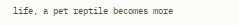life, a pet reptile becomes more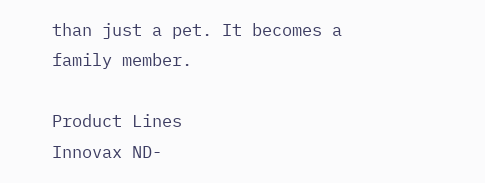than just a pet. It becomes a family member.

Product Lines
Innovax ND-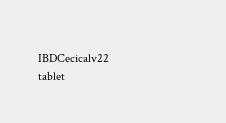IBDCecicalv22 tablet